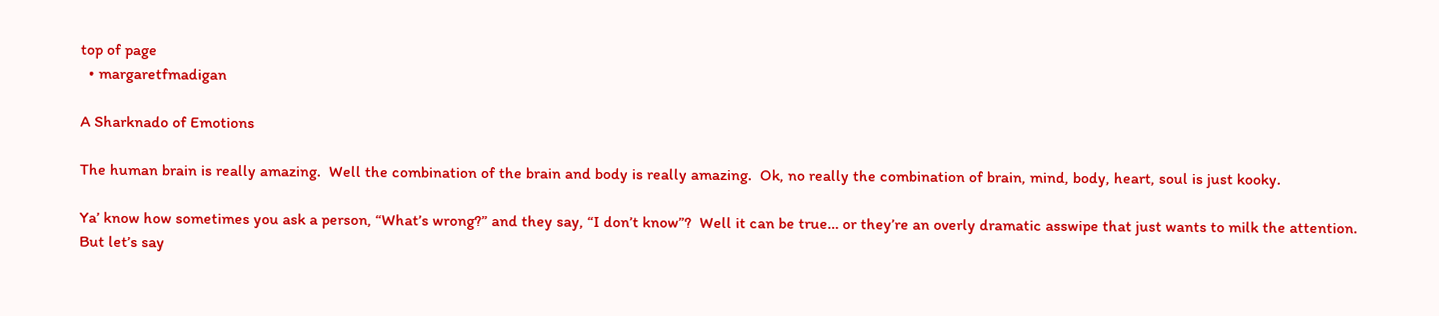top of page
  • margaretfmadigan

A Sharknado of Emotions

The human brain is really amazing.  Well the combination of the brain and body is really amazing.  Ok, no really the combination of brain, mind, body, heart, soul is just kooky.

Ya’ know how sometimes you ask a person, “What’s wrong?” and they say, “I don’t know”?  Well it can be true… or they’re an overly dramatic asswipe that just wants to milk the attention.  But let’s say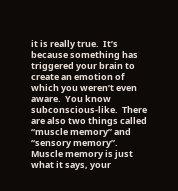it is really true.  It’s because something has triggered your brain to create an emotion of which you weren’t even aware.  You know subconscious-like.  There are also two things called “muscle memory” and “sensory memory”.  Muscle memory is just what it says, your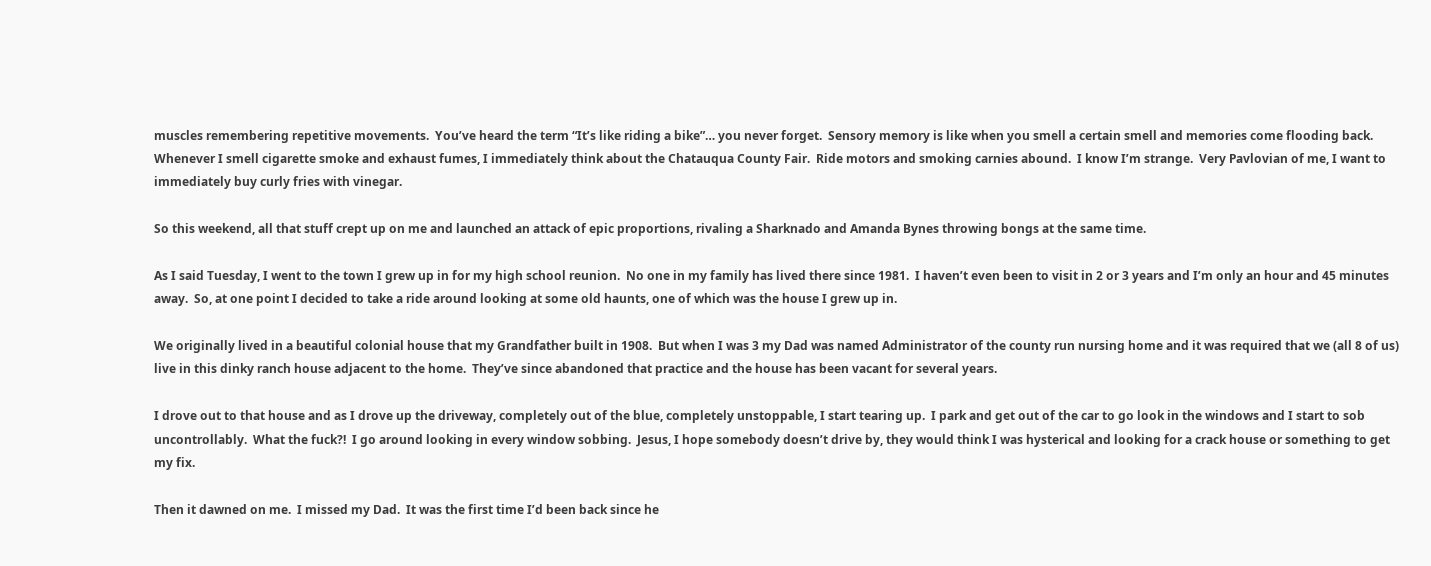muscles remembering repetitive movements.  You’ve heard the term “It’s like riding a bike”… you never forget.  Sensory memory is like when you smell a certain smell and memories come flooding back.  Whenever I smell cigarette smoke and exhaust fumes, I immediately think about the Chatauqua County Fair.  Ride motors and smoking carnies abound.  I know I’m strange.  Very Pavlovian of me, I want to immediately buy curly fries with vinegar.

So this weekend, all that stuff crept up on me and launched an attack of epic proportions, rivaling a Sharknado and Amanda Bynes throwing bongs at the same time.

As I said Tuesday, I went to the town I grew up in for my high school reunion.  No one in my family has lived there since 1981.  I haven’t even been to visit in 2 or 3 years and I’m only an hour and 45 minutes away.  So, at one point I decided to take a ride around looking at some old haunts, one of which was the house I grew up in.

We originally lived in a beautiful colonial house that my Grandfather built in 1908.  But when I was 3 my Dad was named Administrator of the county run nursing home and it was required that we (all 8 of us) live in this dinky ranch house adjacent to the home.  They’ve since abandoned that practice and the house has been vacant for several years.

I drove out to that house and as I drove up the driveway, completely out of the blue, completely unstoppable, I start tearing up.  I park and get out of the car to go look in the windows and I start to sob uncontrollably.  What the fuck?!  I go around looking in every window sobbing.  Jesus, I hope somebody doesn’t drive by, they would think I was hysterical and looking for a crack house or something to get my fix.

Then it dawned on me.  I missed my Dad.  It was the first time I’d been back since he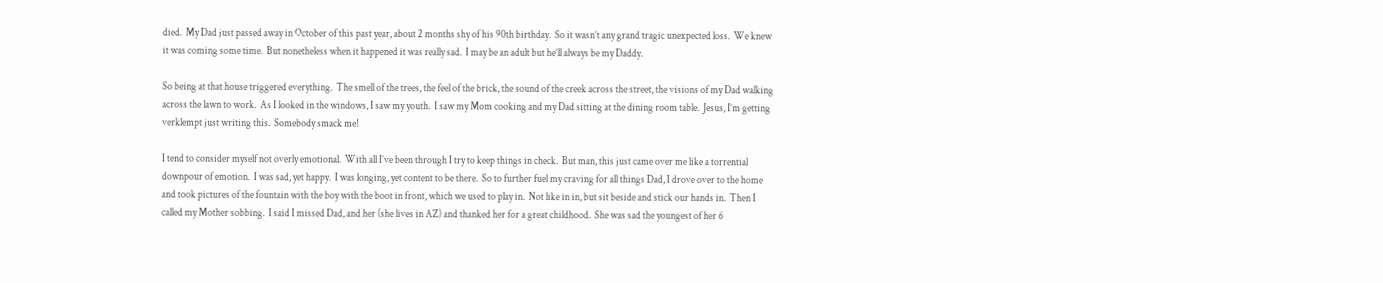died.  My Dad just passed away in October of this past year, about 2 months shy of his 90th birthday.  So it wasn’t any grand tragic unexpected loss.  We knew it was coming some time.  But nonetheless when it happened it was really sad.  I may be an adult but he’ll always be my Daddy.

So being at that house triggered everything.  The smell of the trees, the feel of the brick, the sound of the creek across the street, the visions of my Dad walking across the lawn to work.  As I looked in the windows, I saw my youth.  I saw my Mom cooking and my Dad sitting at the dining room table.  Jesus, I’m getting verklempt just writing this.  Somebody smack me!

I tend to consider myself not overly emotional.  With all I’ve been through I try to keep things in check.  But man, this just came over me like a torrential downpour of emotion.  I was sad, yet happy.  I was longing, yet content to be there.  So to further fuel my craving for all things Dad, I drove over to the home and took pictures of the fountain with the boy with the boot in front, which we used to play in.  Not like in in, but sit beside and stick our hands in.  Then I called my Mother sobbing.  I said I missed Dad, and her (she lives in AZ) and thanked her for a great childhood.  She was sad the youngest of her 6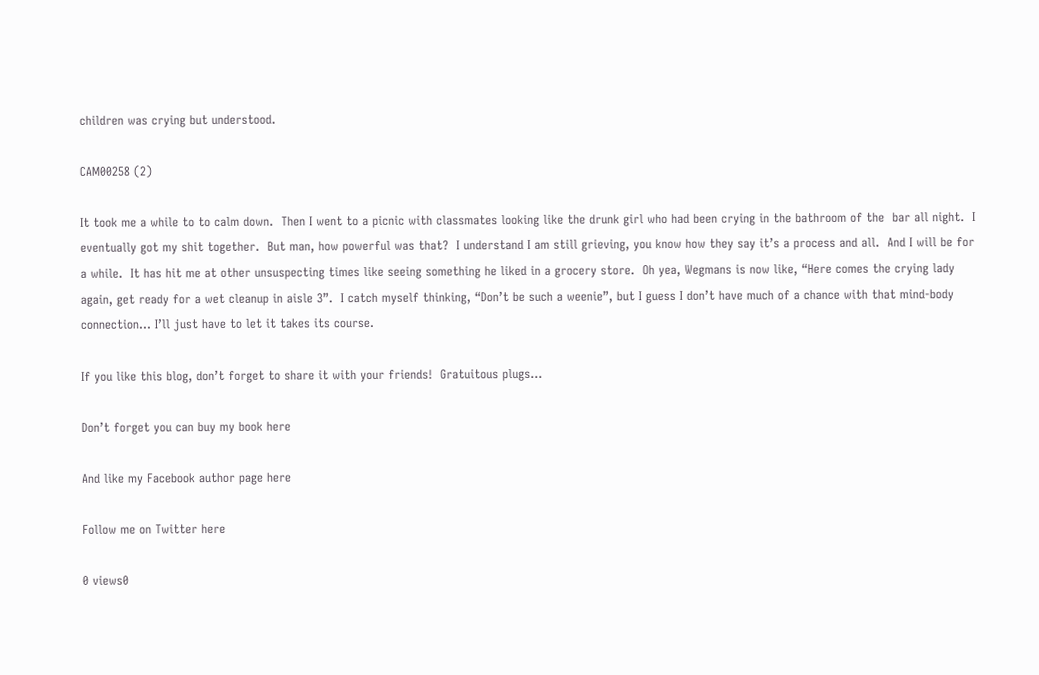children was crying but understood.

CAM00258 (2)

It took me a while to to calm down.  Then I went to a picnic with classmates looking like the drunk girl who had been crying in the bathroom of the  bar all night.  I eventually got my shit together.  But man, how powerful was that?  I understand I am still grieving, you know how they say it’s a process and all.  And I will be for a while.  It has hit me at other unsuspecting times like seeing something he liked in a grocery store.  Oh yea, Wegmans is now like, “Here comes the crying lady again, get ready for a wet cleanup in aisle 3”.  I catch myself thinking, “Don’t be such a weenie”, but I guess I don’t have much of a chance with that mind-body connection… I’ll just have to let it takes its course.

If you like this blog, don’t forget to share it with your friends!  Gratuitous plugs…

Don’t forget you can buy my book here

And like my Facebook author page here

Follow me on Twitter here

0 views0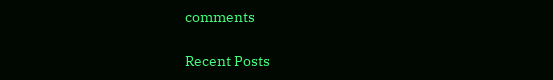comments

Recent Posts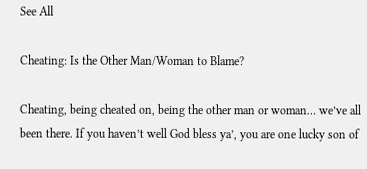See All

Cheating: Is the Other Man/Woman to Blame?

Cheating, being cheated on, being the other man or woman… we’ve all been there. If you haven’t well God bless ya’, you are one lucky son of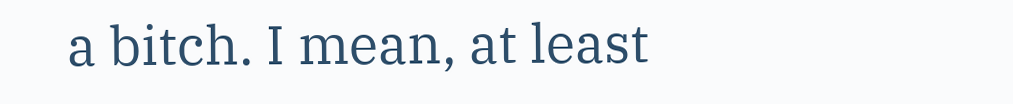a bitch. I mean, at least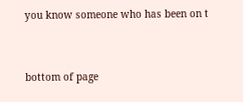you know someone who has been on t


bottom of page